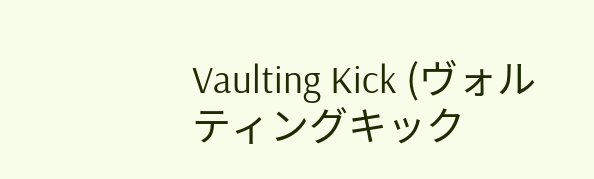Vaulting Kick (ヴォルティングキック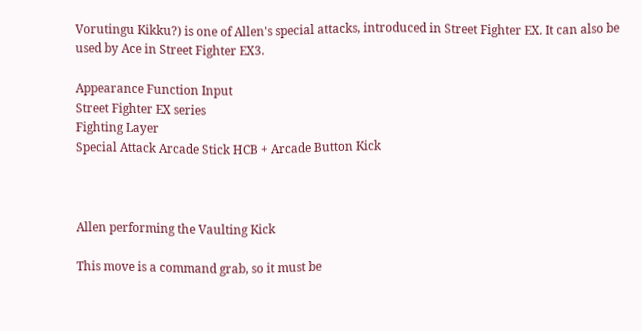Vorutingu Kikku?) is one of Allen's special attacks, introduced in Street Fighter EX. It can also be used by Ace in Street Fighter EX3.

Appearance Function Input
Street Fighter EX series
Fighting Layer
Special Attack Arcade Stick HCB + Arcade Button Kick



Allen performing the Vaulting Kick

This move is a command grab, so it must be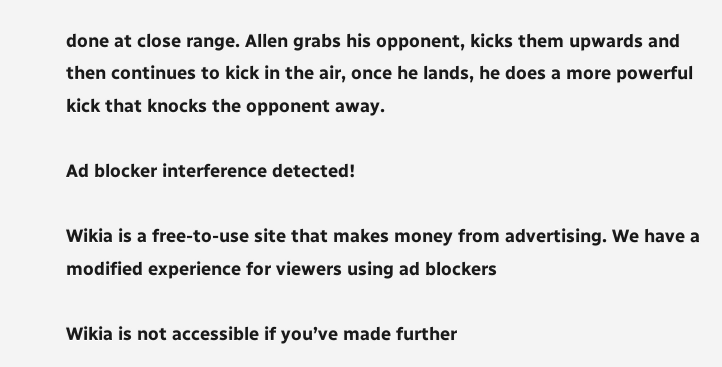done at close range. Allen grabs his opponent, kicks them upwards and then continues to kick in the air, once he lands, he does a more powerful kick that knocks the opponent away.

Ad blocker interference detected!

Wikia is a free-to-use site that makes money from advertising. We have a modified experience for viewers using ad blockers

Wikia is not accessible if you’ve made further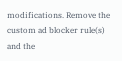modifications. Remove the custom ad blocker rule(s) and the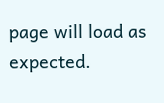page will load as expected.